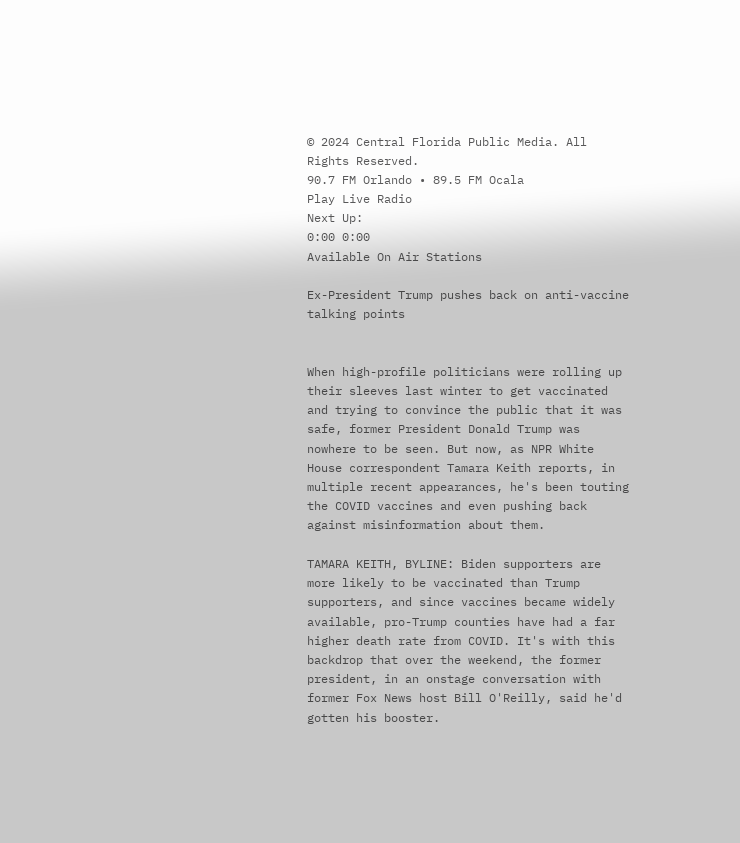© 2024 Central Florida Public Media. All Rights Reserved.
90.7 FM Orlando • 89.5 FM Ocala
Play Live Radio
Next Up:
0:00 0:00
Available On Air Stations

Ex-President Trump pushes back on anti-vaccine talking points


When high-profile politicians were rolling up their sleeves last winter to get vaccinated and trying to convince the public that it was safe, former President Donald Trump was nowhere to be seen. But now, as NPR White House correspondent Tamara Keith reports, in multiple recent appearances, he's been touting the COVID vaccines and even pushing back against misinformation about them.

TAMARA KEITH, BYLINE: Biden supporters are more likely to be vaccinated than Trump supporters, and since vaccines became widely available, pro-Trump counties have had a far higher death rate from COVID. It's with this backdrop that over the weekend, the former president, in an onstage conversation with former Fox News host Bill O'Reilly, said he'd gotten his booster.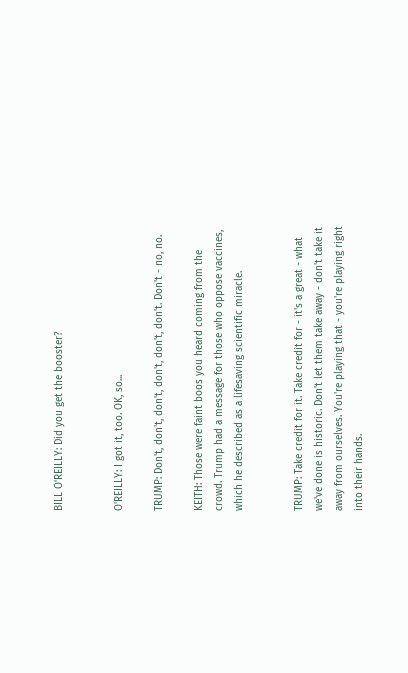BILL O'REILLY: Did you get the booster?


O'REILLY: I got it, too. OK, so...

TRUMP: Don't, don't, don't, don't, don't, don't. Don't - no, no.

KEITH: Those were faint boos you heard coming from the crowd. Trump had a message for those who oppose vaccines, which he described as a lifesaving scientific miracle.


TRUMP: Take credit for it. Take credit for - it's a great - what we've done is historic. Don't let them take away - don't take it away from ourselves. You're playing that - you're playing right into their hands.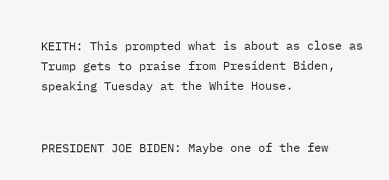KEITH: This prompted what is about as close as Trump gets to praise from President Biden, speaking Tuesday at the White House.


PRESIDENT JOE BIDEN: Maybe one of the few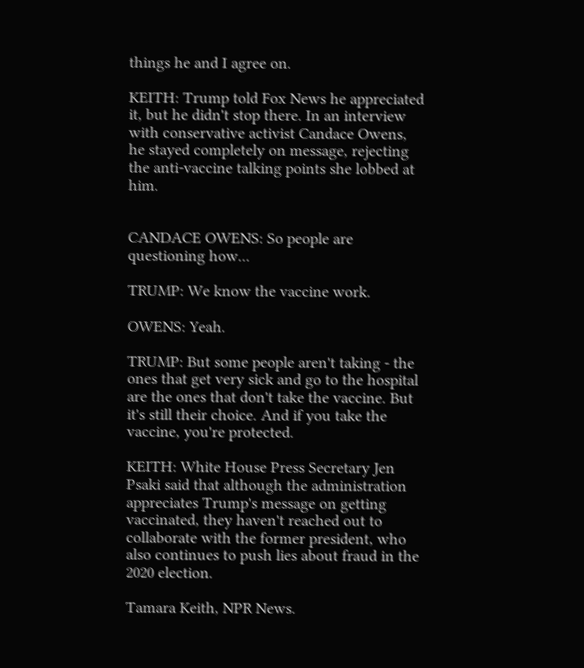things he and I agree on.

KEITH: Trump told Fox News he appreciated it, but he didn't stop there. In an interview with conservative activist Candace Owens, he stayed completely on message, rejecting the anti-vaccine talking points she lobbed at him.


CANDACE OWENS: So people are questioning how...

TRUMP: We know the vaccine work.

OWENS: Yeah.

TRUMP: But some people aren't taking - the ones that get very sick and go to the hospital are the ones that don't take the vaccine. But it's still their choice. And if you take the vaccine, you're protected.

KEITH: White House Press Secretary Jen Psaki said that although the administration appreciates Trump's message on getting vaccinated, they haven't reached out to collaborate with the former president, who also continues to push lies about fraud in the 2020 election.

Tamara Keith, NPR News.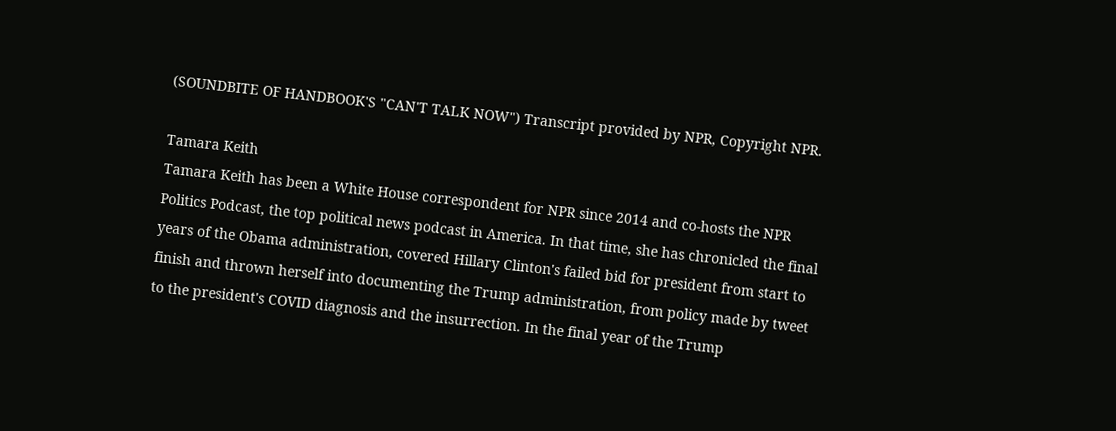(SOUNDBITE OF HANDBOOK'S "CAN'T TALK NOW") Transcript provided by NPR, Copyright NPR.

Tamara Keith
Tamara Keith has been a White House correspondent for NPR since 2014 and co-hosts the NPR Politics Podcast, the top political news podcast in America. In that time, she has chronicled the final years of the Obama administration, covered Hillary Clinton's failed bid for president from start to finish and thrown herself into documenting the Trump administration, from policy made by tweet to the president's COVID diagnosis and the insurrection. In the final year of the Trump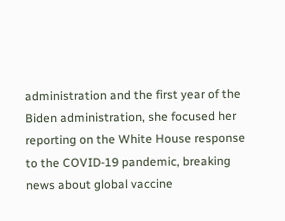administration and the first year of the Biden administration, she focused her reporting on the White House response to the COVID-19 pandemic, breaking news about global vaccine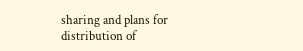sharing and plans for distribution of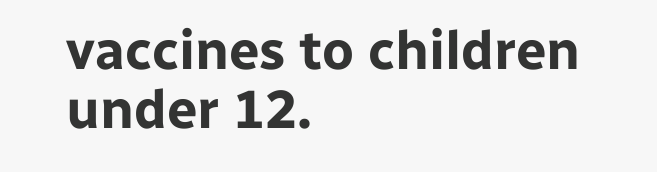vaccines to children under 12.